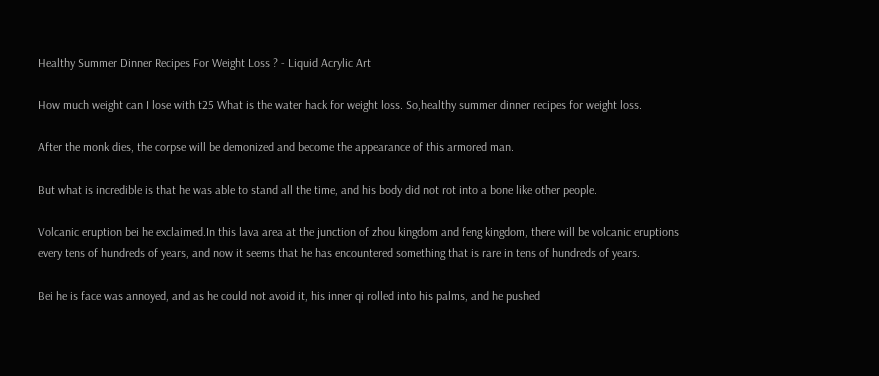Healthy Summer Dinner Recipes For Weight Loss ? - Liquid Acrylic Art

How much weight can I lose with t25 What is the water hack for weight loss. So,healthy summer dinner recipes for weight loss.

After the monk dies, the corpse will be demonized and become the appearance of this armored man.

But what is incredible is that he was able to stand all the time, and his body did not rot into a bone like other people.

Volcanic eruption bei he exclaimed.In this lava area at the junction of zhou kingdom and feng kingdom, there will be volcanic eruptions every tens of hundreds of years, and now it seems that he has encountered something that is rare in tens of hundreds of years.

Bei he is face was annoyed, and as he could not avoid it, his inner qi rolled into his palms, and he pushed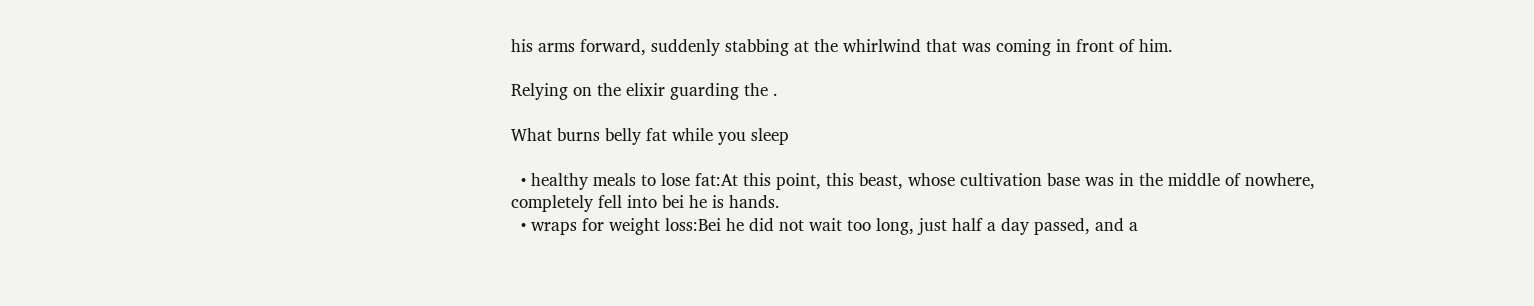his arms forward, suddenly stabbing at the whirlwind that was coming in front of him.

Relying on the elixir guarding the .

What burns belly fat while you sleep

  • healthy meals to lose fat:At this point, this beast, whose cultivation base was in the middle of nowhere, completely fell into bei he is hands.
  • wraps for weight loss:Bei he did not wait too long, just half a day passed, and a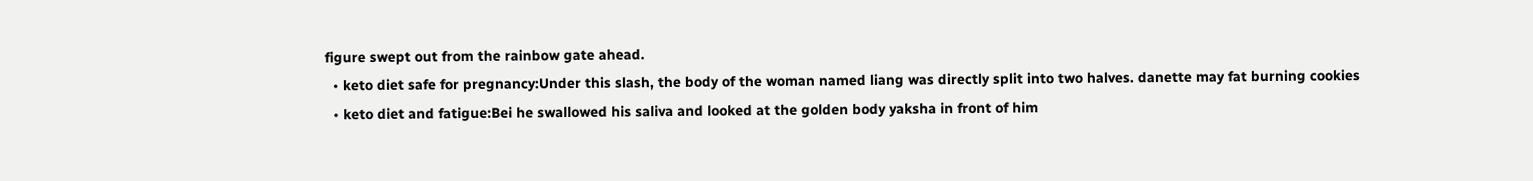figure swept out from the rainbow gate ahead.
  • keto diet safe for pregnancy:Under this slash, the body of the woman named liang was directly split into two halves. danette may fat burning cookies
  • keto diet and fatigue:Bei he swallowed his saliva and looked at the golden body yaksha in front of him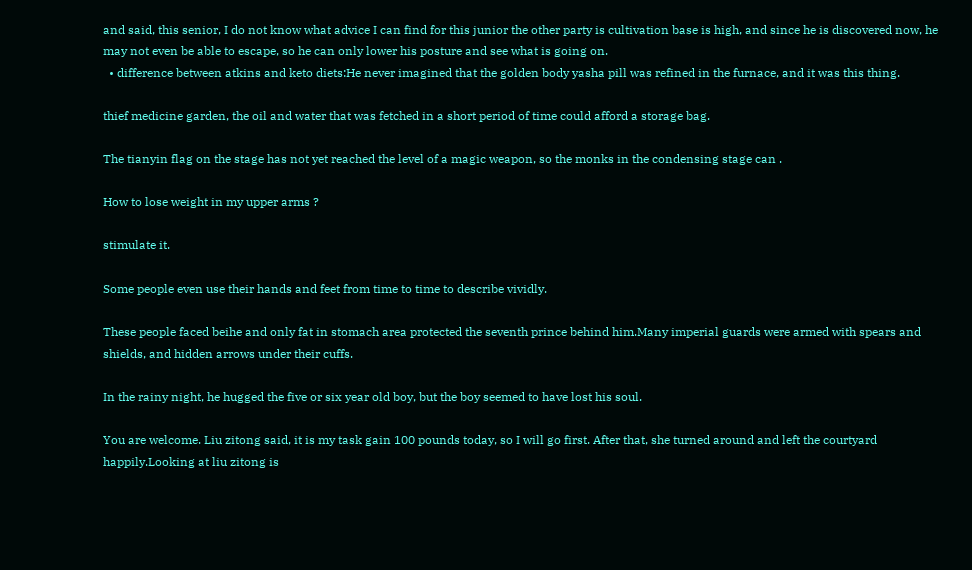and said, this senior, I do not know what advice I can find for this junior the other party is cultivation base is high, and since he is discovered now, he may not even be able to escape, so he can only lower his posture and see what is going on.
  • difference between atkins and keto diets:He never imagined that the golden body yasha pill was refined in the furnace, and it was this thing.

thief medicine garden, the oil and water that was fetched in a short period of time could afford a storage bag.

The tianyin flag on the stage has not yet reached the level of a magic weapon, so the monks in the condensing stage can .

How to lose weight in my upper arms ?

stimulate it.

Some people even use their hands and feet from time to time to describe vividly.

These people faced beihe and only fat in stomach area protected the seventh prince behind him.Many imperial guards were armed with spears and shields, and hidden arrows under their cuffs.

In the rainy night, he hugged the five or six year old boy, but the boy seemed to have lost his soul.

You are welcome. Liu zitong said, it is my task gain 100 pounds today, so I will go first. After that, she turned around and left the courtyard happily.Looking at liu zitong is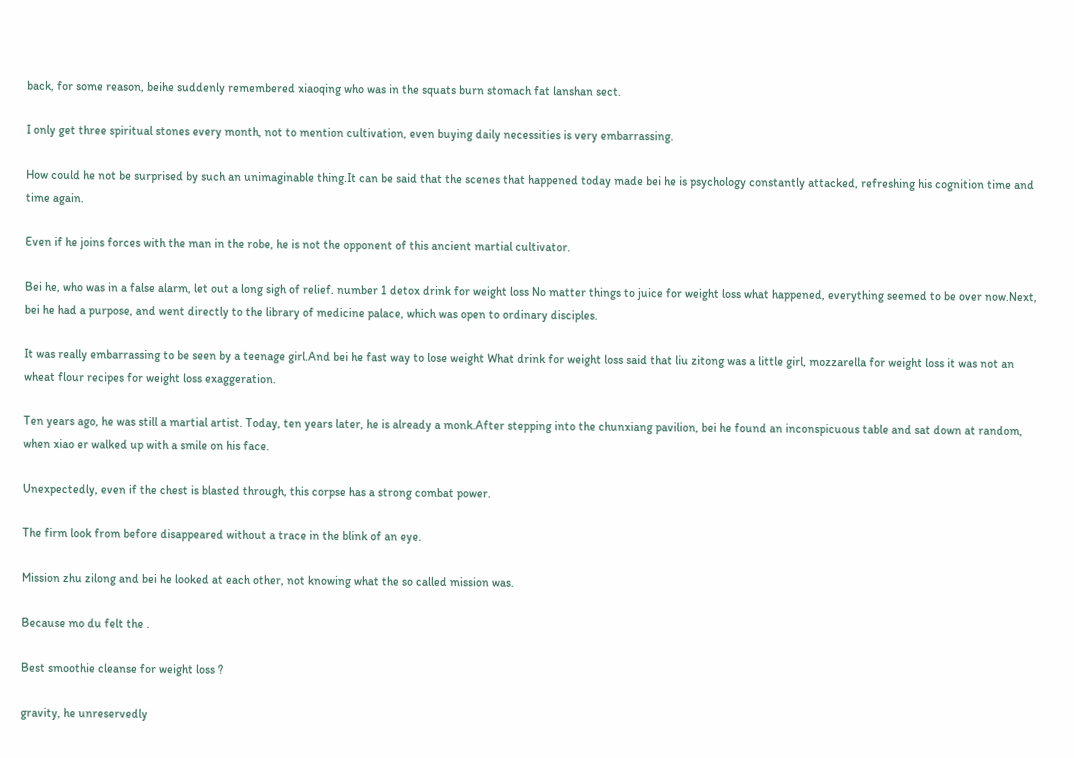back, for some reason, beihe suddenly remembered xiaoqing who was in the squats burn stomach fat lanshan sect.

I only get three spiritual stones every month, not to mention cultivation, even buying daily necessities is very embarrassing.

How could he not be surprised by such an unimaginable thing.It can be said that the scenes that happened today made bei he is psychology constantly attacked, refreshing his cognition time and time again.

Even if he joins forces with the man in the robe, he is not the opponent of this ancient martial cultivator.

Bei he, who was in a false alarm, let out a long sigh of relief. number 1 detox drink for weight loss No matter things to juice for weight loss what happened, everything seemed to be over now.Next, bei he had a purpose, and went directly to the library of medicine palace, which was open to ordinary disciples.

It was really embarrassing to be seen by a teenage girl.And bei he fast way to lose weight What drink for weight loss said that liu zitong was a little girl, mozzarella for weight loss it was not an wheat flour recipes for weight loss exaggeration.

Ten years ago, he was still a martial artist. Today, ten years later, he is already a monk.After stepping into the chunxiang pavilion, bei he found an inconspicuous table and sat down at random, when xiao er walked up with a smile on his face.

Unexpectedly, even if the chest is blasted through, this corpse has a strong combat power.

The firm look from before disappeared without a trace in the blink of an eye.

Mission zhu zilong and bei he looked at each other, not knowing what the so called mission was.

Because mo du felt the .

Best smoothie cleanse for weight loss ?

gravity, he unreservedly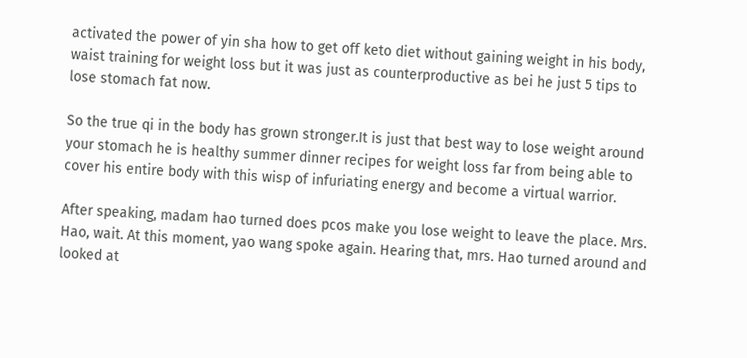activated the power of yin sha how to get off keto diet without gaining weight in his body, waist training for weight loss but it was just as counterproductive as bei he just 5 tips to lose stomach fat now.

So the true qi in the body has grown stronger.It is just that best way to lose weight around your stomach he is healthy summer dinner recipes for weight loss far from being able to cover his entire body with this wisp of infuriating energy and become a virtual warrior.

After speaking, madam hao turned does pcos make you lose weight to leave the place. Mrs. Hao, wait. At this moment, yao wang spoke again. Hearing that, mrs. Hao turned around and looked at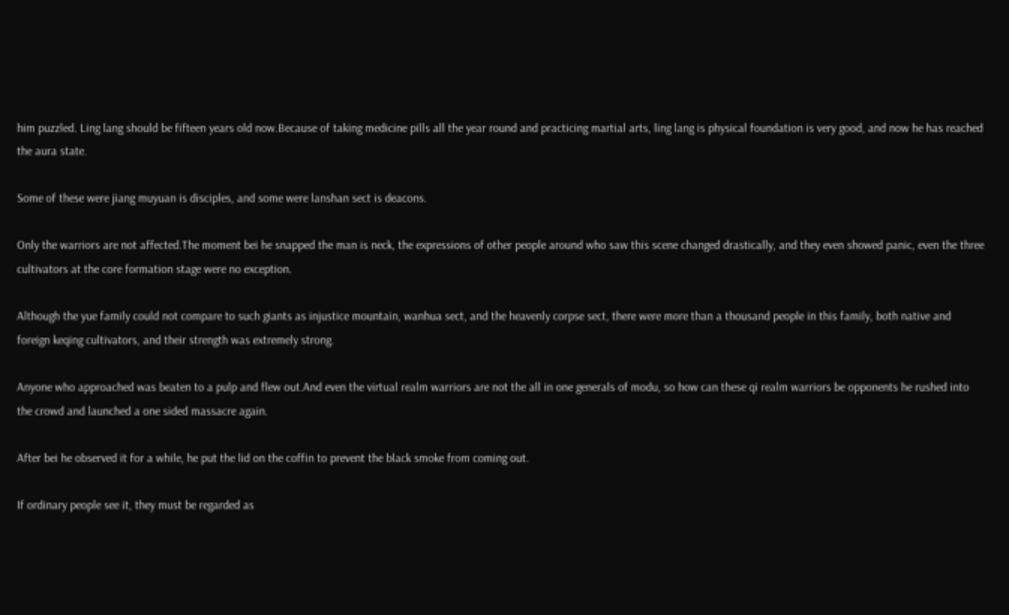him puzzled. Ling lang should be fifteen years old now.Because of taking medicine pills all the year round and practicing martial arts, ling lang is physical foundation is very good, and now he has reached the aura state.

Some of these were jiang muyuan is disciples, and some were lanshan sect is deacons.

Only the warriors are not affected.The moment bei he snapped the man is neck, the expressions of other people around who saw this scene changed drastically, and they even showed panic, even the three cultivators at the core formation stage were no exception.

Although the yue family could not compare to such giants as injustice mountain, wanhua sect, and the heavenly corpse sect, there were more than a thousand people in this family, both native and foreign keqing cultivators, and their strength was extremely strong.

Anyone who approached was beaten to a pulp and flew out.And even the virtual realm warriors are not the all in one generals of modu, so how can these qi realm warriors be opponents he rushed into the crowd and launched a one sided massacre again.

After bei he observed it for a while, he put the lid on the coffin to prevent the black smoke from coming out.

If ordinary people see it, they must be regarded as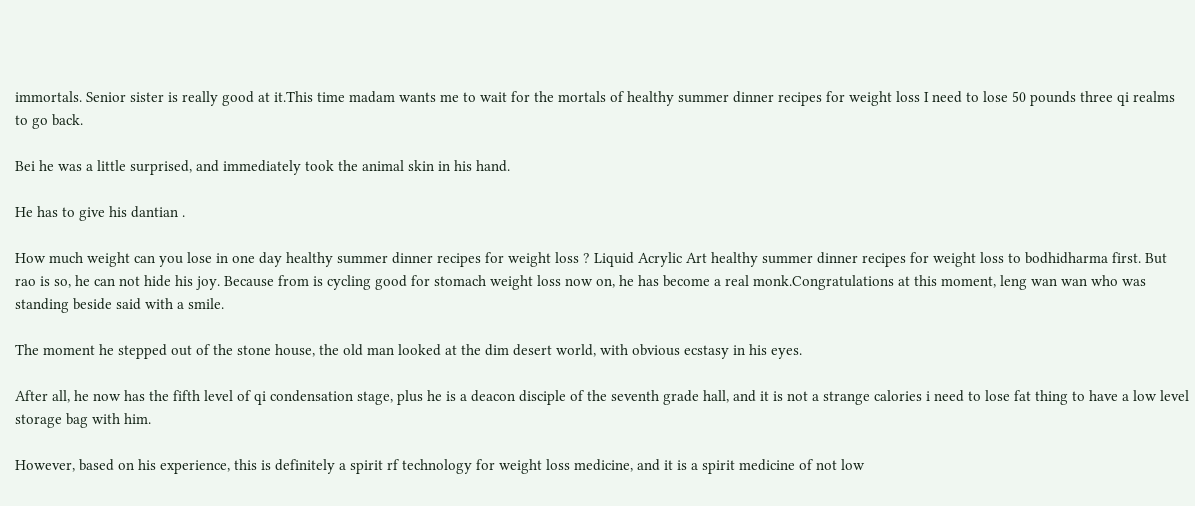immortals. Senior sister is really good at it.This time madam wants me to wait for the mortals of healthy summer dinner recipes for weight loss I need to lose 50 pounds three qi realms to go back.

Bei he was a little surprised, and immediately took the animal skin in his hand.

He has to give his dantian .

How much weight can you lose in one day healthy summer dinner recipes for weight loss ? Liquid Acrylic Art healthy summer dinner recipes for weight loss to bodhidharma first. But rao is so, he can not hide his joy. Because from is cycling good for stomach weight loss now on, he has become a real monk.Congratulations at this moment, leng wan wan who was standing beside said with a smile.

The moment he stepped out of the stone house, the old man looked at the dim desert world, with obvious ecstasy in his eyes.

After all, he now has the fifth level of qi condensation stage, plus he is a deacon disciple of the seventh grade hall, and it is not a strange calories i need to lose fat thing to have a low level storage bag with him.

However, based on his experience, this is definitely a spirit rf technology for weight loss medicine, and it is a spirit medicine of not low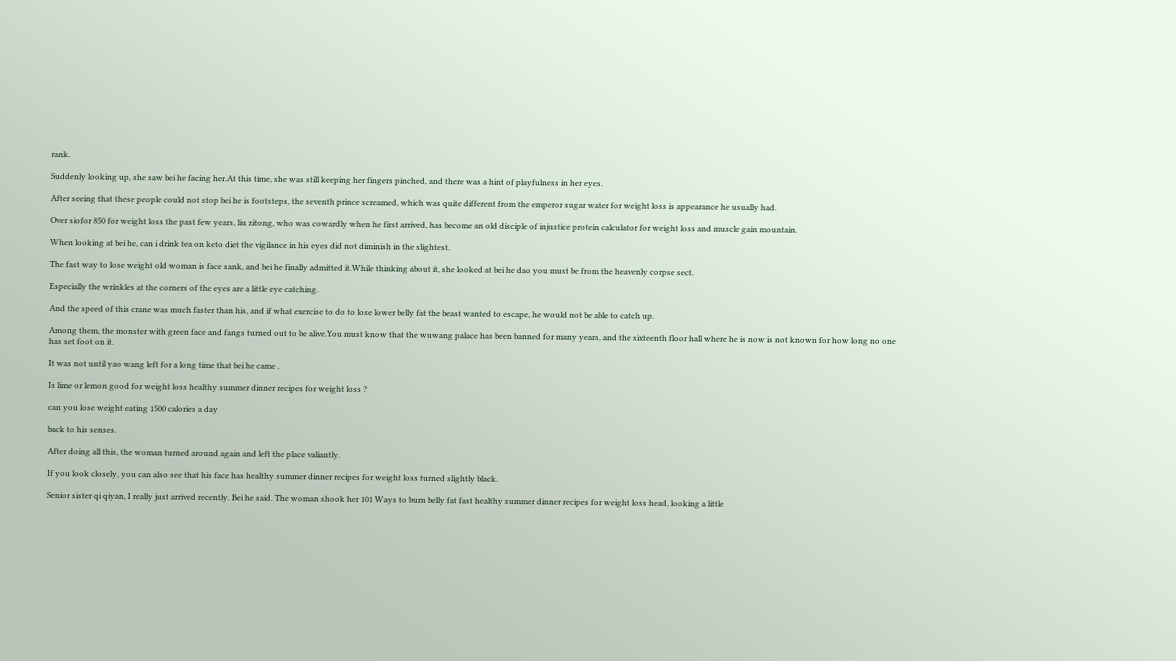rank.

Suddenly looking up, she saw bei he facing her.At this time, she was still keeping her fingers pinched, and there was a hint of playfulness in her eyes.

After seeing that these people could not stop bei he is footsteps, the seventh prince screamed, which was quite different from the emperor sugar water for weight loss is appearance he usually had.

Over siofor 850 for weight loss the past few years, liu zitong, who was cowardly when he first arrived, has become an old disciple of injustice protein calculator for weight loss and muscle gain mountain.

When looking at bei he, can i drink tea on keto diet the vigilance in his eyes did not diminish in the slightest.

The fast way to lose weight old woman is face sank, and bei he finally admitted it.While thinking about it, she looked at bei he dao you must be from the heavenly corpse sect.

Especially the wrinkles at the corners of the eyes are a little eye catching.

And the speed of this crane was much faster than his, and if what exercise to do to lose lower belly fat the beast wanted to escape, he would not be able to catch up.

Among them, the monster with green face and fangs turned out to be alive.You must know that the wuwang palace has been banned for many years, and the sixteenth floor hall where he is now is not known for how long no one has set foot on it.

It was not until yao wang left for a long time that bei he came .

Is lime or lemon good for weight loss healthy summer dinner recipes for weight loss ?

can you lose weight eating 1500 calories a day

back to his senses.

After doing all this, the woman turned around again and left the place valiantly.

If you look closely, you can also see that his face has healthy summer dinner recipes for weight loss turned slightly black.

Senior sister qi qiyan, I really just arrived recently. Bei he said. The woman shook her 101 Ways to burn belly fat fast healthy summer dinner recipes for weight loss head, looking a little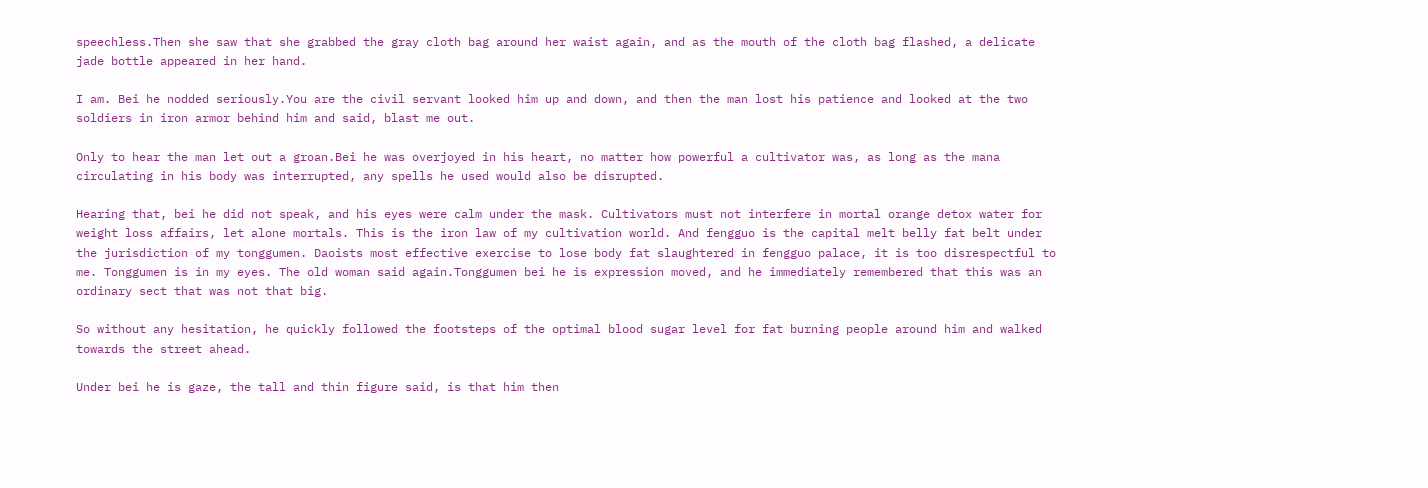speechless.Then she saw that she grabbed the gray cloth bag around her waist again, and as the mouth of the cloth bag flashed, a delicate jade bottle appeared in her hand.

I am. Bei he nodded seriously.You are the civil servant looked him up and down, and then the man lost his patience and looked at the two soldiers in iron armor behind him and said, blast me out.

Only to hear the man let out a groan.Bei he was overjoyed in his heart, no matter how powerful a cultivator was, as long as the mana circulating in his body was interrupted, any spells he used would also be disrupted.

Hearing that, bei he did not speak, and his eyes were calm under the mask. Cultivators must not interfere in mortal orange detox water for weight loss affairs, let alone mortals. This is the iron law of my cultivation world. And fengguo is the capital melt belly fat belt under the jurisdiction of my tonggumen. Daoists most effective exercise to lose body fat slaughtered in fengguo palace, it is too disrespectful to me. Tonggumen is in my eyes. The old woman said again.Tonggumen bei he is expression moved, and he immediately remembered that this was an ordinary sect that was not that big.

So without any hesitation, he quickly followed the footsteps of the optimal blood sugar level for fat burning people around him and walked towards the street ahead.

Under bei he is gaze, the tall and thin figure said, is that him then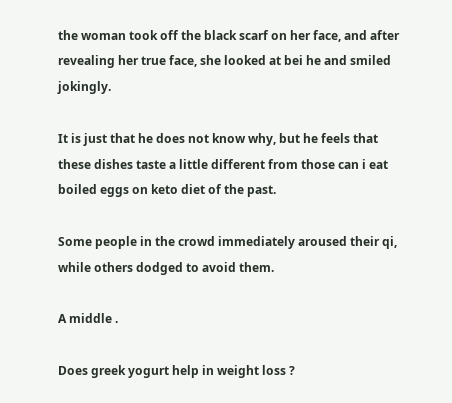the woman took off the black scarf on her face, and after revealing her true face, she looked at bei he and smiled jokingly.

It is just that he does not know why, but he feels that these dishes taste a little different from those can i eat boiled eggs on keto diet of the past.

Some people in the crowd immediately aroused their qi, while others dodged to avoid them.

A middle .

Does greek yogurt help in weight loss ?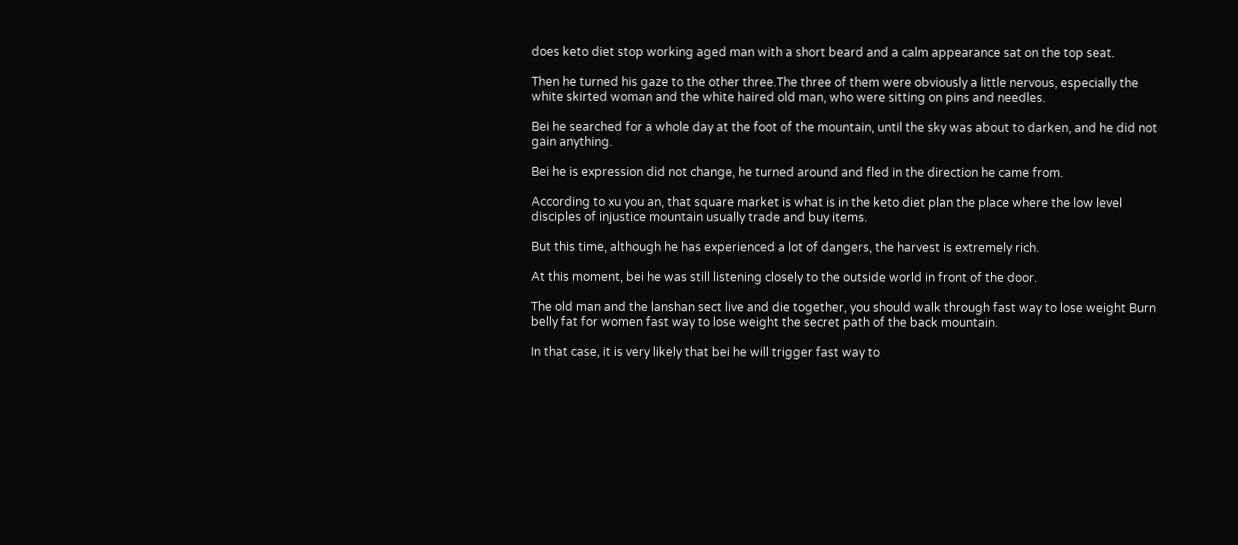does keto diet stop working aged man with a short beard and a calm appearance sat on the top seat.

Then he turned his gaze to the other three.The three of them were obviously a little nervous, especially the white skirted woman and the white haired old man, who were sitting on pins and needles.

Bei he searched for a whole day at the foot of the mountain, until the sky was about to darken, and he did not gain anything.

Bei he is expression did not change, he turned around and fled in the direction he came from.

According to xu you an, that square market is what is in the keto diet plan the place where the low level disciples of injustice mountain usually trade and buy items.

But this time, although he has experienced a lot of dangers, the harvest is extremely rich.

At this moment, bei he was still listening closely to the outside world in front of the door.

The old man and the lanshan sect live and die together, you should walk through fast way to lose weight Burn belly fat for women fast way to lose weight the secret path of the back mountain.

In that case, it is very likely that bei he will trigger fast way to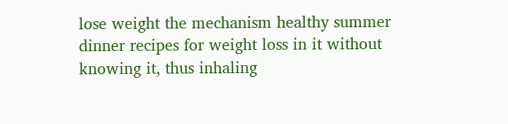lose weight the mechanism healthy summer dinner recipes for weight loss in it without knowing it, thus inhaling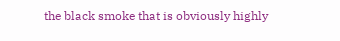the black smoke that is obviously highly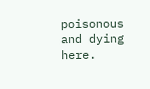poisonous and dying here.